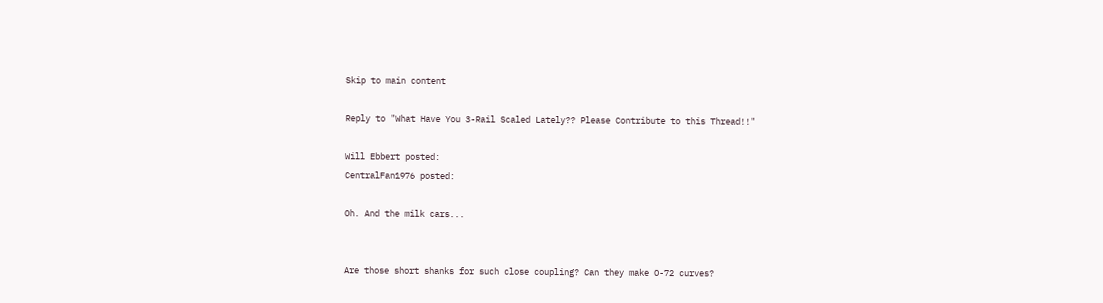Skip to main content

Reply to "What Have You 3-Rail Scaled Lately?? Please Contribute to this Thread!!"

Will Ebbert posted:
CentralFan1976 posted:

Oh. And the milk cars...


Are those short shanks for such close coupling? Can they make O-72 curves?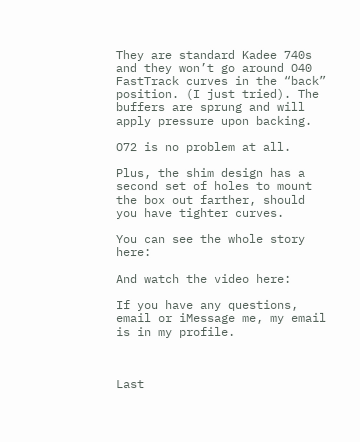They are standard Kadee 740s and they won’t go around O40 FastTrack curves in the “back” position. (I just tried). The buffers are sprung and will apply pressure upon backing.

O72 is no problem at all.

Plus, the shim design has a second set of holes to mount the box out farther, should you have tighter curves.

You can see the whole story here:

And watch the video here:

If you have any questions, email or iMessage me, my email is in my profile.



Last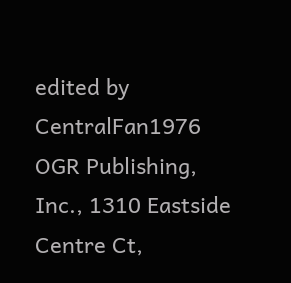edited by CentralFan1976
OGR Publishing, Inc., 1310 Eastside Centre Ct,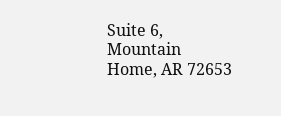Suite 6, Mountain Home, AR 72653